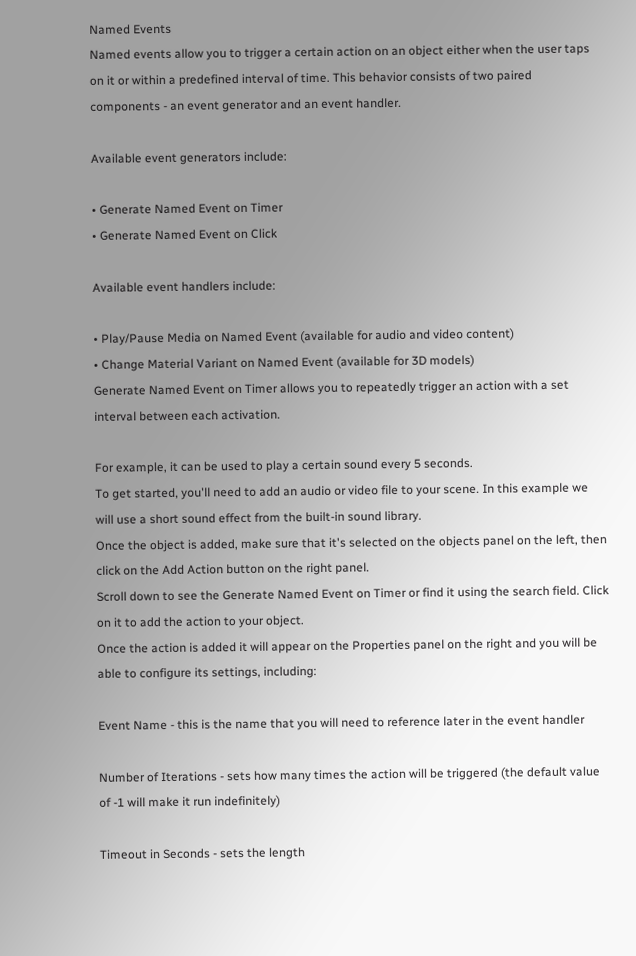Named Events
Named events allow you to trigger a certain action on an object either when the user taps on it or within a predefined interval of time. This behavior consists of two paired components - an event generator and an event handler.

Available event generators include:

• Generate Named Event on Timer
• Generate Named Event on Click

Available event handlers include:

• Play/Pause Media on Named Event (available for audio and video content)
• Change Material Variant on Named Event (available for 3D models)
Generate Named Event on Timer allows you to repeatedly trigger an action with a set interval between each activation.

For example, it can be used to play a certain sound every 5 seconds.
To get started, you'll need to add an audio or video file to your scene. In this example we will use a short sound effect from the built-in sound library.
Once the object is added, make sure that it's selected on the objects panel on the left, then click on the Add Action button on the right panel.
Scroll down to see the Generate Named Event on Timer or find it using the search field. Click on it to add the action to your object.
Once the action is added it will appear on the Properties panel on the right and you will be able to configure its settings, including:

Event Name - this is the name that you will need to reference later in the event handler

Number of Iterations - sets how many times the action will be triggered (the default value of -1 will make it run indefinitely)

Timeout in Seconds - sets the length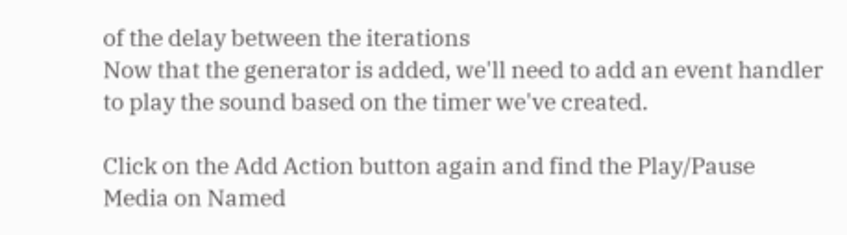of the delay between the iterations
Now that the generator is added, we'll need to add an event handler to play the sound based on the timer we've created.

Click on the Add Action button again and find the Play/Pause Media on Named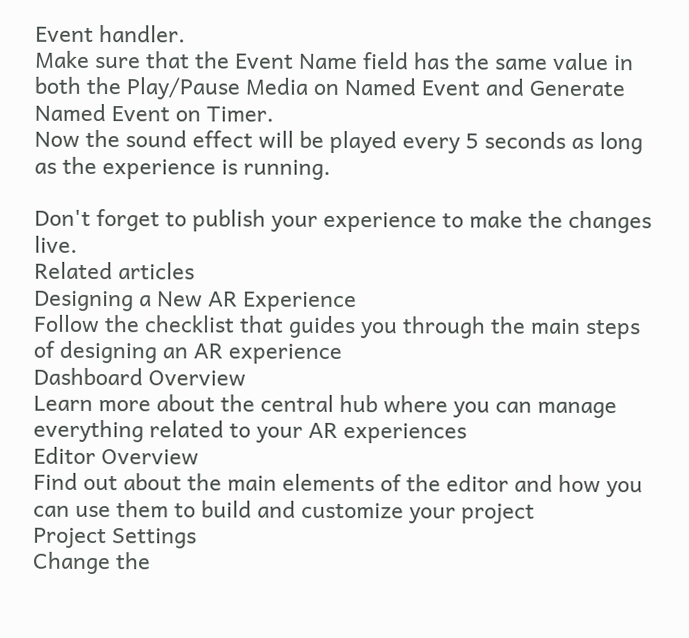Event handler.
Make sure that the Event Name field has the same value in both the Play/Pause Media on Named Event and Generate Named Event on Timer.
Now the sound effect will be played every 5 seconds as long as the experience is running.

Don't forget to publish your experience to make the changes live.
Related articles
Designing a New AR Experience
Follow the checklist that guides you through the main steps of designing an AR experience
Dashboard Overview
Learn more about the central hub where you can manage everything related to your AR experiences
Editor Overview
Find out about the main elements of the editor and how you can use them to build and customize your project
Project Settings
Change the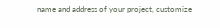name and address of your project, customize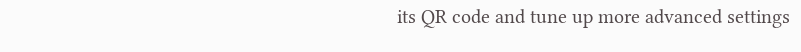its QR code and tune up more advanced settings